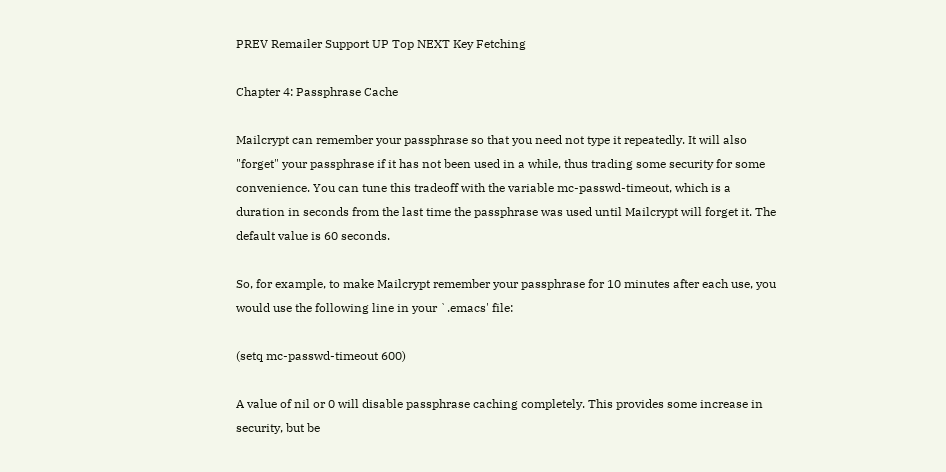PREV Remailer Support UP Top NEXT Key Fetching

Chapter 4: Passphrase Cache

Mailcrypt can remember your passphrase so that you need not type it repeatedly. It will also "forget" your passphrase if it has not been used in a while, thus trading some security for some convenience. You can tune this tradeoff with the variable mc-passwd-timeout, which is a duration in seconds from the last time the passphrase was used until Mailcrypt will forget it. The default value is 60 seconds.

So, for example, to make Mailcrypt remember your passphrase for 10 minutes after each use, you would use the following line in your `.emacs' file:

(setq mc-passwd-timeout 600)

A value of nil or 0 will disable passphrase caching completely. This provides some increase in security, but be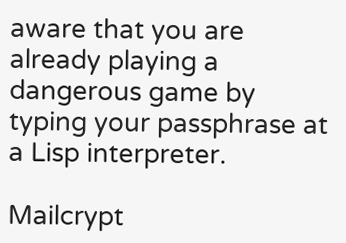aware that you are already playing a dangerous game by typing your passphrase at a Lisp interpreter.

Mailcrypt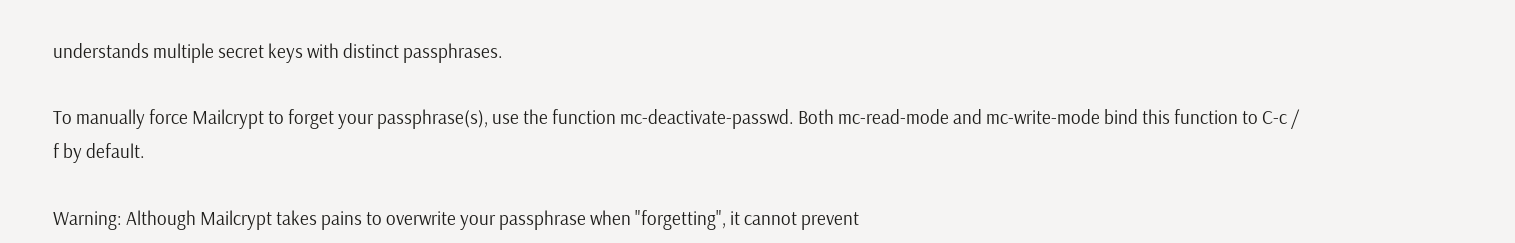understands multiple secret keys with distinct passphrases.

To manually force Mailcrypt to forget your passphrase(s), use the function mc-deactivate-passwd. Both mc-read-mode and mc-write-mode bind this function to C-c / f by default.

Warning: Although Mailcrypt takes pains to overwrite your passphrase when "forgetting", it cannot prevent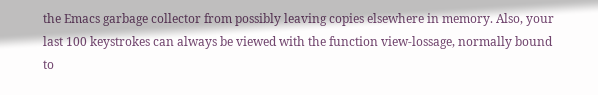the Emacs garbage collector from possibly leaving copies elsewhere in memory. Also, your last 100 keystrokes can always be viewed with the function view-lossage, normally bound to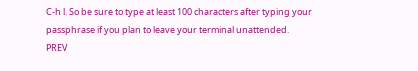C-h l. So be sure to type at least 100 characters after typing your passphrase if you plan to leave your terminal unattended.
PREV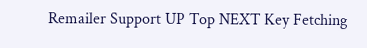Remailer Support UP Top NEXT Key Fetching